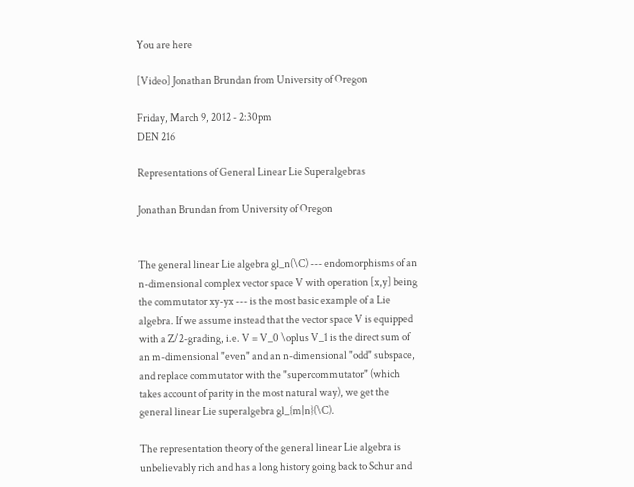You are here

[Video] Jonathan Brundan from University of Oregon

Friday, March 9, 2012 - 2:30pm
DEN 216

Representations of General Linear Lie Superalgebras

Jonathan Brundan from University of Oregon


The general linear Lie algebra gl_n(\C) --- endomorphisms of an n-dimensional complex vector space V with operation [x,y] being the commutator xy-yx --- is the most basic example of a Lie algebra. If we assume instead that the vector space V is equipped with a Z/2-grading, i.e. V = V_0 \oplus V_1 is the direct sum of an m-dimensional "even" and an n-dimensional "odd" subspace, and replace commutator with the "supercommutator" (which takes account of parity in the most natural way), we get the general linear Lie superalgebra gl_{m|n}(\C).

The representation theory of the general linear Lie algebra is unbelievably rich and has a long history going back to Schur and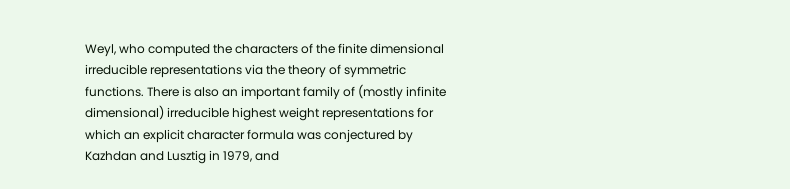Weyl, who computed the characters of the finite dimensional irreducible representations via the theory of symmetric functions. There is also an important family of (mostly infinite dimensional) irreducible highest weight representations for which an explicit character formula was conjectured by Kazhdan and Lusztig in 1979, and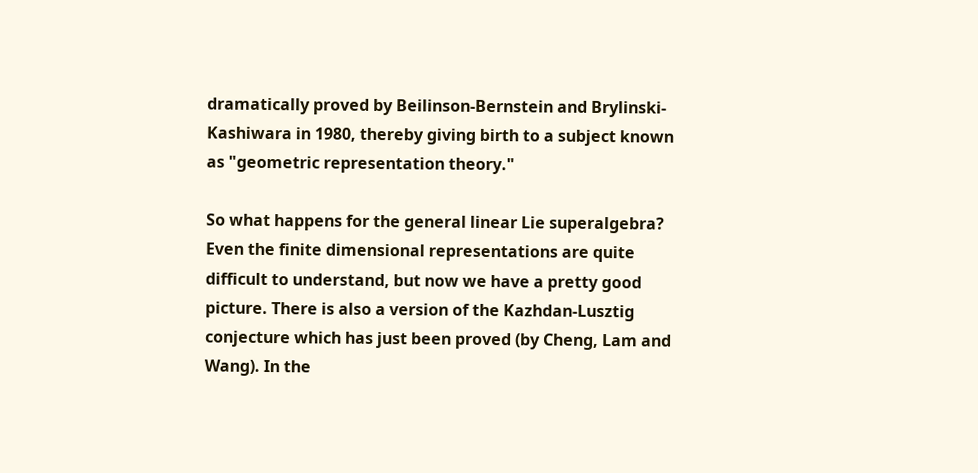dramatically proved by Beilinson-Bernstein and Brylinski-Kashiwara in 1980, thereby giving birth to a subject known as "geometric representation theory."

So what happens for the general linear Lie superalgebra? Even the finite dimensional representations are quite difficult to understand, but now we have a pretty good picture. There is also a version of the Kazhdan-Lusztig conjecture which has just been proved (by Cheng, Lam and Wang). In the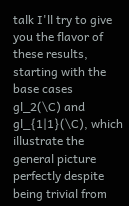talk I'll try to give you the flavor of these results, starting with the base cases gl_2(\C) and gl_{1|1}(\C), which illustrate the general picture perfectly despite being trivial from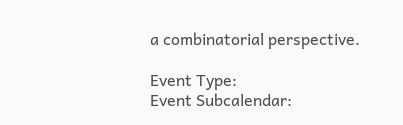a combinatorial perspective.

Event Type:
Event Subcalendar: